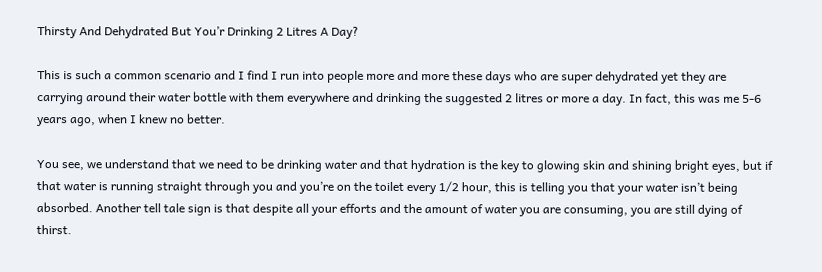Thirsty And Dehydrated But You’r Drinking 2 Litres A Day?

This is such a common scenario and I find I run into people more and more these days who are super dehydrated yet they are carrying around their water bottle with them everywhere and drinking the suggested 2 litres or more a day. In fact, this was me 5-6 years ago, when I knew no better.

You see, we understand that we need to be drinking water and that hydration is the key to glowing skin and shining bright eyes, but if that water is running straight through you and you’re on the toilet every 1/2 hour, this is telling you that your water isn’t being absorbed. Another tell tale sign is that despite all your efforts and the amount of water you are consuming, you are still dying of thirst.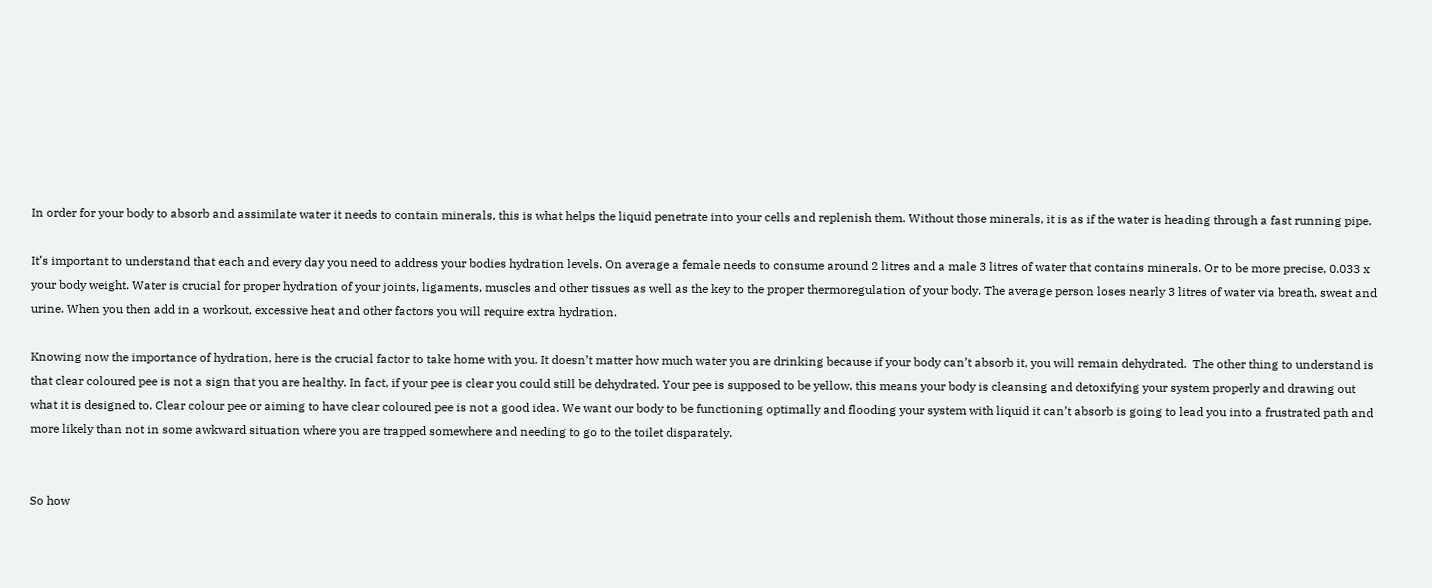In order for your body to absorb and assimilate water it needs to contain minerals, this is what helps the liquid penetrate into your cells and replenish them. Without those minerals, it is as if the water is heading through a fast running pipe.

It’s important to understand that each and every day you need to address your bodies hydration levels. On average a female needs to consume around 2 litres and a male 3 litres of water that contains minerals. Or to be more precise, 0.033 x your body weight. Water is crucial for proper hydration of your joints, ligaments, muscles and other tissues as well as the key to the proper thermoregulation of your body. The average person loses nearly 3 litres of water via breath, sweat and urine. When you then add in a workout, excessive heat and other factors you will require extra hydration.

Knowing now the importance of hydration, here is the crucial factor to take home with you. It doesn’t matter how much water you are drinking because if your body can’t absorb it, you will remain dehydrated.  The other thing to understand is that clear coloured pee is not a sign that you are healthy. In fact, if your pee is clear you could still be dehydrated. Your pee is supposed to be yellow, this means your body is cleansing and detoxifying your system properly and drawing out what it is designed to. Clear colour pee or aiming to have clear coloured pee is not a good idea. We want our body to be functioning optimally and flooding your system with liquid it can’t absorb is going to lead you into a frustrated path and more likely than not in some awkward situation where you are trapped somewhere and needing to go to the toilet disparately.


So how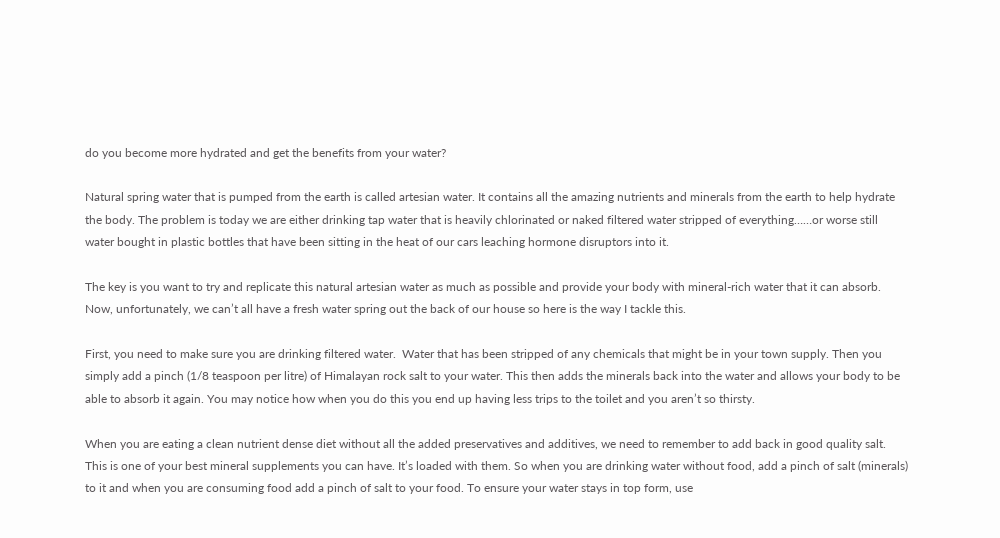do you become more hydrated and get the benefits from your water?

Natural spring water that is pumped from the earth is called artesian water. It contains all the amazing nutrients and minerals from the earth to help hydrate the body. The problem is today we are either drinking tap water that is heavily chlorinated or naked filtered water stripped of everything……or worse still water bought in plastic bottles that have been sitting in the heat of our cars leaching hormone disruptors into it.

The key is you want to try and replicate this natural artesian water as much as possible and provide your body with mineral-rich water that it can absorb. Now, unfortunately, we can’t all have a fresh water spring out the back of our house so here is the way I tackle this.

First, you need to make sure you are drinking filtered water.  Water that has been stripped of any chemicals that might be in your town supply. Then you simply add a pinch (1/8 teaspoon per litre) of Himalayan rock salt to your water. This then adds the minerals back into the water and allows your body to be able to absorb it again. You may notice how when you do this you end up having less trips to the toilet and you aren’t so thirsty.

When you are eating a clean nutrient dense diet without all the added preservatives and additives, we need to remember to add back in good quality salt. This is one of your best mineral supplements you can have. It’s loaded with them. So when you are drinking water without food, add a pinch of salt (minerals) to it and when you are consuming food add a pinch of salt to your food. To ensure your water stays in top form, use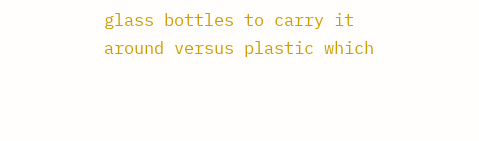glass bottles to carry it around versus plastic which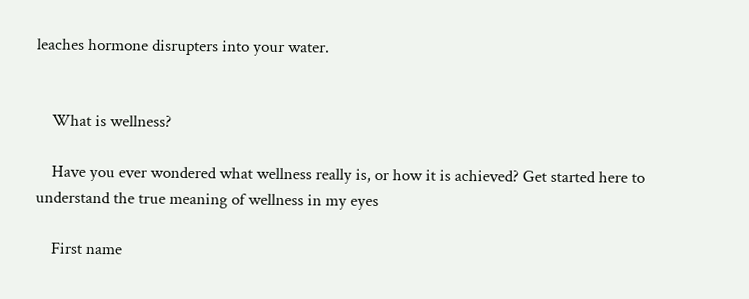leaches hormone disrupters into your water.


    What is wellness?

    Have you ever wondered what wellness really is, or how it is achieved? Get started here to understand the true meaning of wellness in my eyes

    First name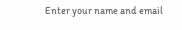Enter your name and email